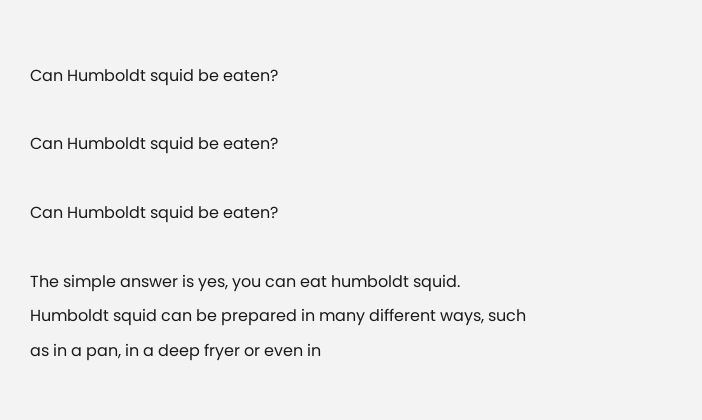Can Humboldt squid be eaten?

Can Humboldt squid be eaten?

Can Humboldt squid be eaten?

The simple answer is yes, you can eat humboldt squid. Humboldt squid can be prepared in many different ways, such as in a pan, in a deep fryer or even in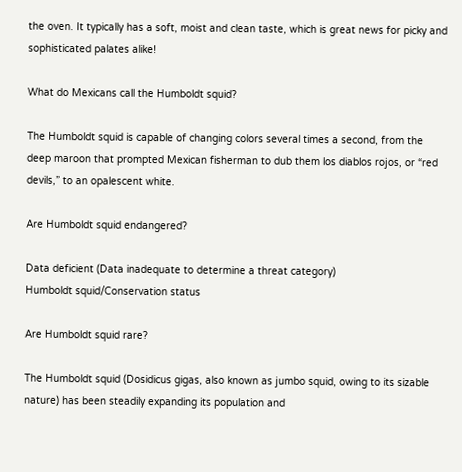the oven. It typically has a soft, moist and clean taste, which is great news for picky and sophisticated palates alike!

What do Mexicans call the Humboldt squid?

The Humboldt squid is capable of changing colors several times a second, from the deep maroon that prompted Mexican fisherman to dub them los diablos rojos, or “red devils,” to an opalescent white.

Are Humboldt squid endangered?

Data deficient (Data inadequate to determine a threat category)
Humboldt squid/Conservation status

Are Humboldt squid rare?

The Humboldt squid (Dosidicus gigas, also known as jumbo squid, owing to its sizable nature) has been steadily expanding its population and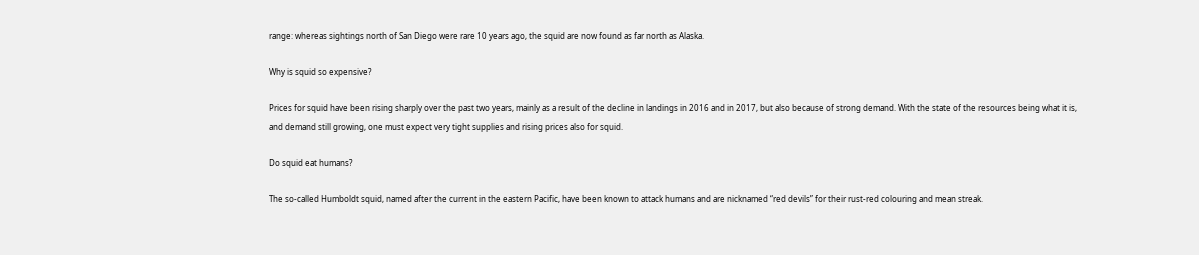range: whereas sightings north of San Diego were rare 10 years ago, the squid are now found as far north as Alaska.

Why is squid so expensive?

Prices for squid have been rising sharply over the past two years, mainly as a result of the decline in landings in 2016 and in 2017, but also because of strong demand. With the state of the resources being what it is, and demand still growing, one must expect very tight supplies and rising prices also for squid.

Do squid eat humans?

The so-called Humboldt squid, named after the current in the eastern Pacific, have been known to attack humans and are nicknamed “red devils” for their rust-red colouring and mean streak.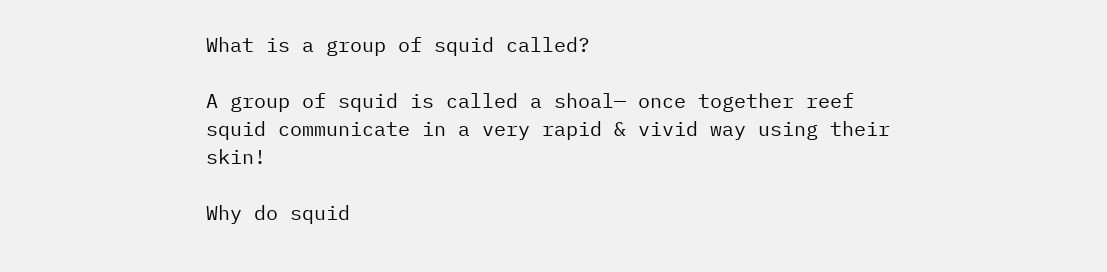What is a group of squid called?

A group of squid is called a shoal— once together reef squid communicate in a very rapid & vivid way using their skin!

Why do squid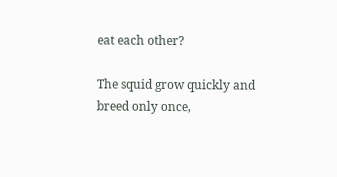eat each other?

The squid grow quickly and breed only once,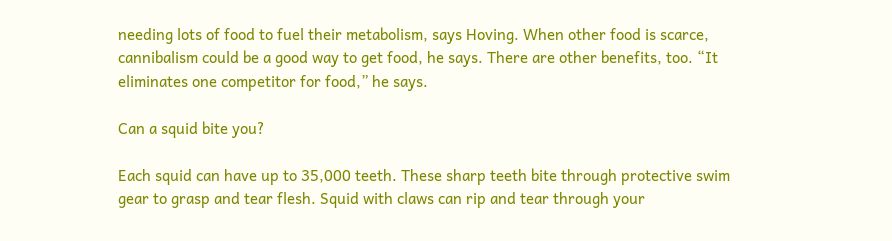needing lots of food to fuel their metabolism, says Hoving. When other food is scarce, cannibalism could be a good way to get food, he says. There are other benefits, too. “It eliminates one competitor for food,” he says.

Can a squid bite you?

Each squid can have up to 35,000 teeth. These sharp teeth bite through protective swim gear to grasp and tear flesh. Squid with claws can rip and tear through your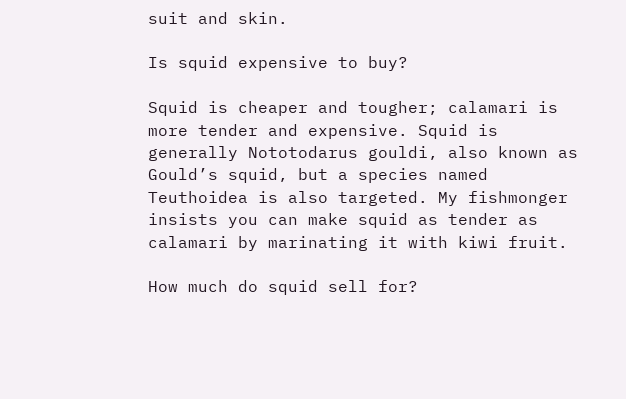suit and skin.

Is squid expensive to buy?

Squid is cheaper and tougher; calamari is more tender and expensive. Squid is generally Nototodarus gouldi, also known as Gould’s squid, but a species named Teuthoidea is also targeted. My fishmonger insists you can make squid as tender as calamari by marinating it with kiwi fruit.

How much do squid sell for?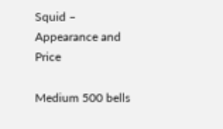Squid – Appearance and Price

Medium 500 bells